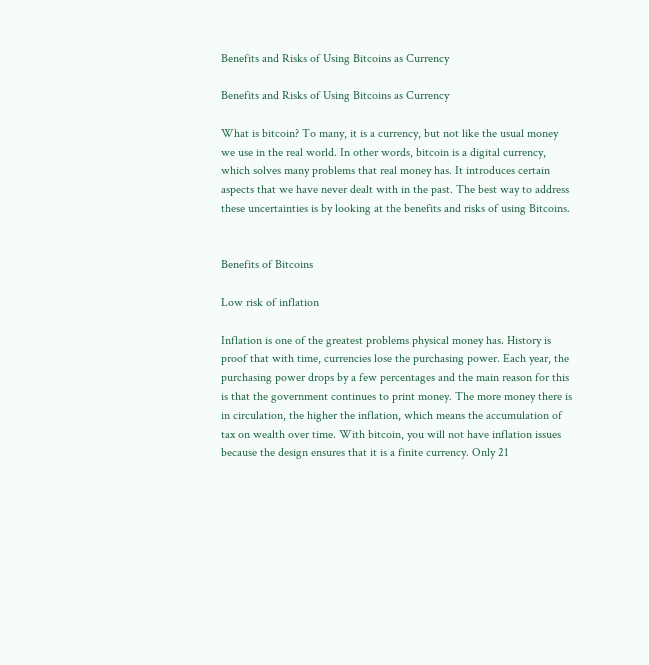Benefits and Risks of Using Bitcoins as Currency

Benefits and Risks of Using Bitcoins as Currency

What is bitcoin? To many, it is a currency, but not like the usual money we use in the real world. In other words, bitcoin is a digital currency, which solves many problems that real money has. It introduces certain aspects that we have never dealt with in the past. The best way to address these uncertainties is by looking at the benefits and risks of using Bitcoins.


Benefits of Bitcoins

Low risk of inflation

Inflation is one of the greatest problems physical money has. History is proof that with time, currencies lose the purchasing power. Each year, the purchasing power drops by a few percentages and the main reason for this is that the government continues to print money. The more money there is in circulation, the higher the inflation, which means the accumulation of tax on wealth over time. With bitcoin, you will not have inflation issues because the design ensures that it is a finite currency. Only 21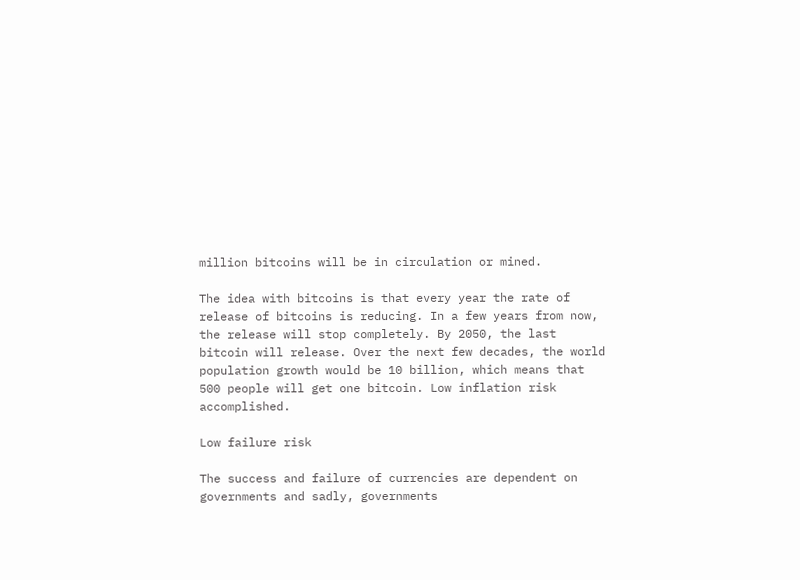million bitcoins will be in circulation or mined.

The idea with bitcoins is that every year the rate of release of bitcoins is reducing. In a few years from now, the release will stop completely. By 2050, the last bitcoin will release. Over the next few decades, the world population growth would be 10 billion, which means that 500 people will get one bitcoin. Low inflation risk accomplished.

Low failure risk

The success and failure of currencies are dependent on governments and sadly, governments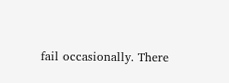fail occasionally. There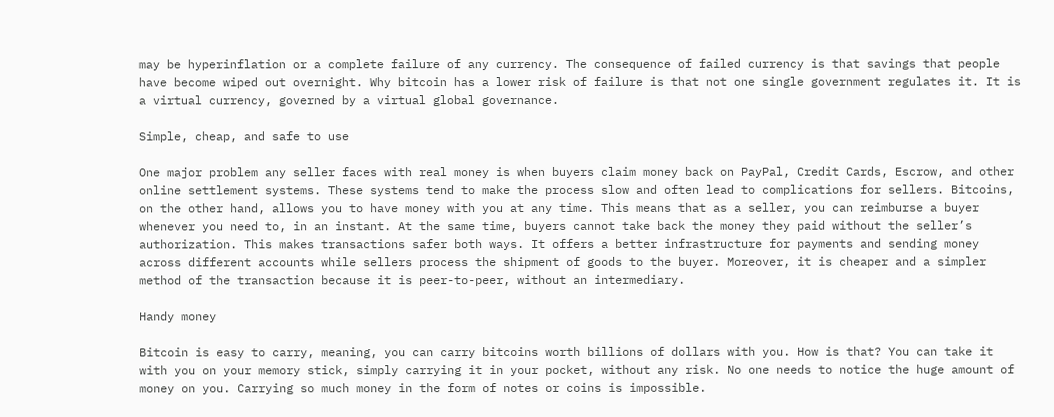may be hyperinflation or a complete failure of any currency. The consequence of failed currency is that savings that people have become wiped out overnight. Why bitcoin has a lower risk of failure is that not one single government regulates it. It is a virtual currency, governed by a virtual global governance.

Simple, cheap, and safe to use

One major problem any seller faces with real money is when buyers claim money back on PayPal, Credit Cards, Escrow, and other online settlement systems. These systems tend to make the process slow and often lead to complications for sellers. Bitcoins, on the other hand, allows you to have money with you at any time. This means that as a seller, you can reimburse a buyer whenever you need to, in an instant. At the same time, buyers cannot take back the money they paid without the seller’s authorization. This makes transactions safer both ways. It offers a better infrastructure for payments and sending money across different accounts while sellers process the shipment of goods to the buyer. Moreover, it is cheaper and a simpler method of the transaction because it is peer-to-peer, without an intermediary.

Handy money

Bitcoin is easy to carry, meaning, you can carry bitcoins worth billions of dollars with you. How is that? You can take it with you on your memory stick, simply carrying it in your pocket, without any risk. No one needs to notice the huge amount of money on you. Carrying so much money in the form of notes or coins is impossible.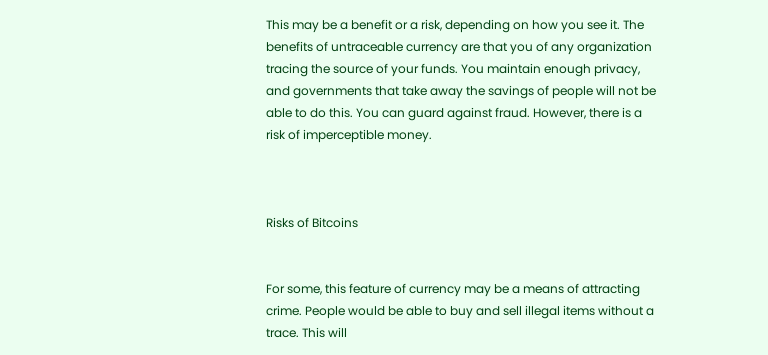This may be a benefit or a risk, depending on how you see it. The benefits of untraceable currency are that you of any organization tracing the source of your funds. You maintain enough privacy, and governments that take away the savings of people will not be able to do this. You can guard against fraud. However, there is a risk of imperceptible money.



Risks of Bitcoins


For some, this feature of currency may be a means of attracting crime. People would be able to buy and sell illegal items without a trace. This will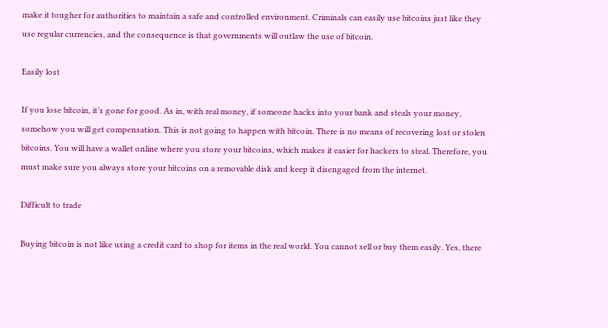make it tougher for authorities to maintain a safe and controlled environment. Criminals can easily use bitcoins just like they use regular currencies, and the consequence is that governments will outlaw the use of bitcoin.

Easily lost

If you lose bitcoin, it’s gone for good. As in, with real money, if someone hacks into your bank and steals your money, somehow you will get compensation. This is not going to happen with bitcoin. There is no means of recovering lost or stolen bitcoins. You will have a wallet online where you store your bitcoins, which makes it easier for hackers to steal. Therefore, you must make sure you always store your bitcoins on a removable disk and keep it disengaged from the internet.

Difficult to trade

Buying bitcoin is not like using a credit card to shop for items in the real world. You cannot sell or buy them easily. Yes, there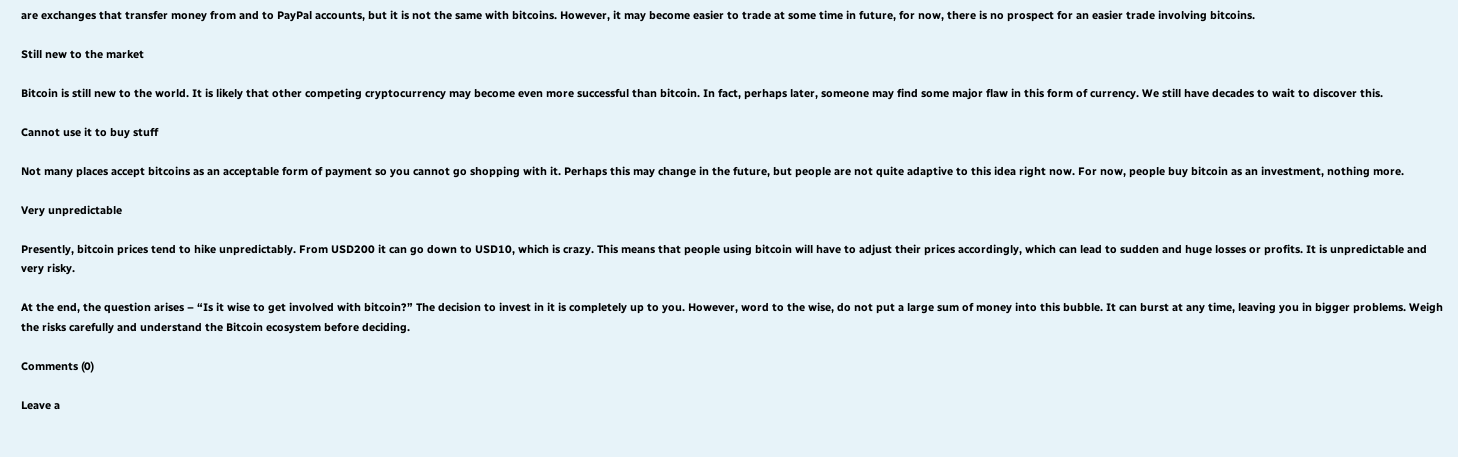are exchanges that transfer money from and to PayPal accounts, but it is not the same with bitcoins. However, it may become easier to trade at some time in future, for now, there is no prospect for an easier trade involving bitcoins.

Still new to the market

Bitcoin is still new to the world. It is likely that other competing cryptocurrency may become even more successful than bitcoin. In fact, perhaps later, someone may find some major flaw in this form of currency. We still have decades to wait to discover this.

Cannot use it to buy stuff

Not many places accept bitcoins as an acceptable form of payment so you cannot go shopping with it. Perhaps this may change in the future, but people are not quite adaptive to this idea right now. For now, people buy bitcoin as an investment, nothing more.

Very unpredictable

Presently, bitcoin prices tend to hike unpredictably. From USD200 it can go down to USD10, which is crazy. This means that people using bitcoin will have to adjust their prices accordingly, which can lead to sudden and huge losses or profits. It is unpredictable and very risky.

At the end, the question arises – “Is it wise to get involved with bitcoin?” The decision to invest in it is completely up to you. However, word to the wise, do not put a large sum of money into this bubble. It can burst at any time, leaving you in bigger problems. Weigh the risks carefully and understand the Bitcoin ecosystem before deciding.

Comments (0)

Leave a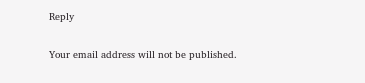Reply

Your email address will not be published.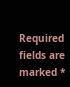Required fields are marked *